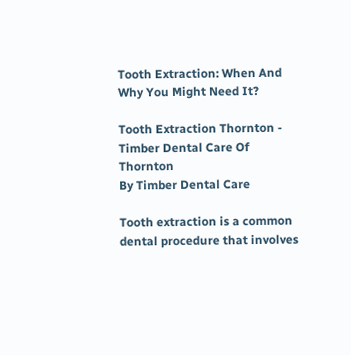Tooth Extraction: When And Why You Might Need It?

Tooth Extraction Thornton - Timber Dental Care Of Thornton
By Timber Dental Care

Tooth extraction is a common dental procedure that involves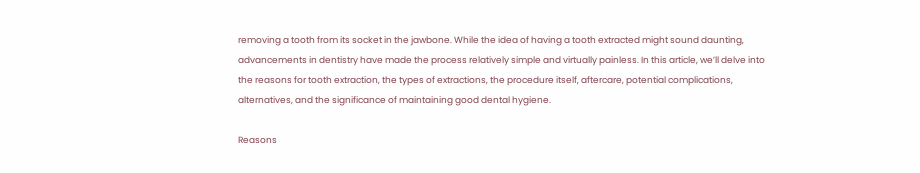removing a tooth from its socket in the jawbone. While the idea of having a tooth extracted might sound daunting, advancements in dentistry have made the process relatively simple and virtually painless. In this article, we’ll delve into the reasons for tooth extraction, the types of extractions, the procedure itself, aftercare, potential complications, alternatives, and the significance of maintaining good dental hygiene.

Reasons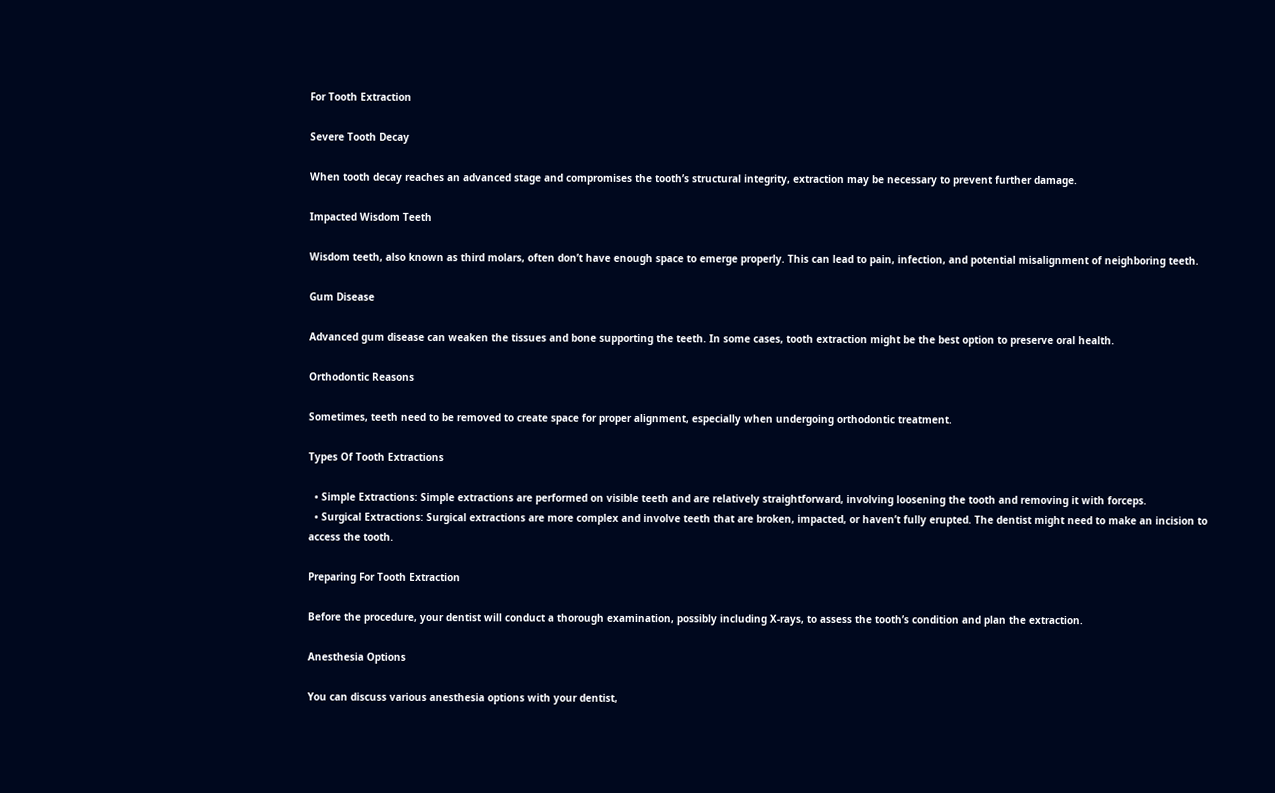For Tooth Extraction

Severe Tooth Decay

When tooth decay reaches an advanced stage and compromises the tooth’s structural integrity, extraction may be necessary to prevent further damage.

Impacted Wisdom Teeth

Wisdom teeth, also known as third molars, often don’t have enough space to emerge properly. This can lead to pain, infection, and potential misalignment of neighboring teeth.

Gum Disease

Advanced gum disease can weaken the tissues and bone supporting the teeth. In some cases, tooth extraction might be the best option to preserve oral health.

Orthodontic Reasons

Sometimes, teeth need to be removed to create space for proper alignment, especially when undergoing orthodontic treatment.

Types Of Tooth Extractions

  • Simple Extractions: Simple extractions are performed on visible teeth and are relatively straightforward, involving loosening the tooth and removing it with forceps.
  • Surgical Extractions: Surgical extractions are more complex and involve teeth that are broken, impacted, or haven’t fully erupted. The dentist might need to make an incision to access the tooth.

Preparing For Tooth Extraction

Before the procedure, your dentist will conduct a thorough examination, possibly including X-rays, to assess the tooth’s condition and plan the extraction.

Anesthesia Options

You can discuss various anesthesia options with your dentist,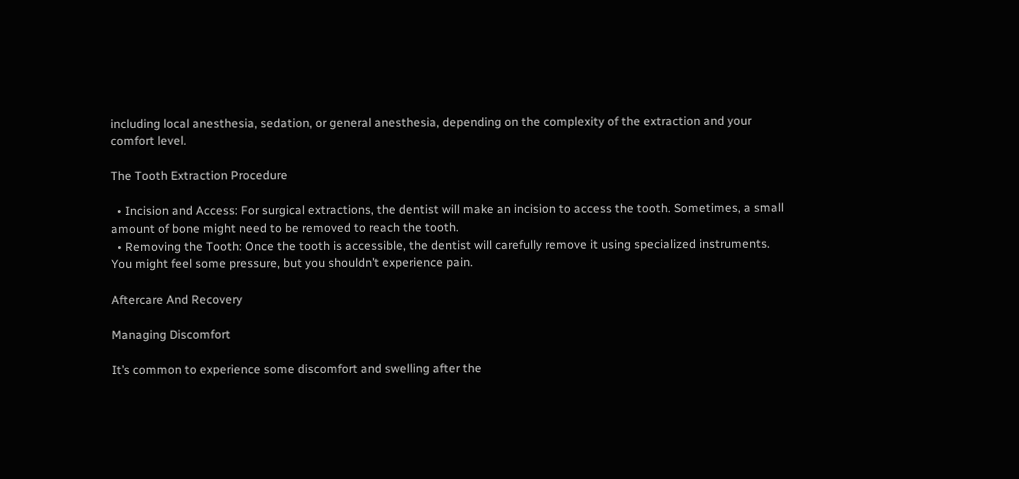including local anesthesia, sedation, or general anesthesia, depending on the complexity of the extraction and your comfort level.

The Tooth Extraction Procedure

  • Incision and Access: For surgical extractions, the dentist will make an incision to access the tooth. Sometimes, a small amount of bone might need to be removed to reach the tooth.
  • Removing the Tooth: Once the tooth is accessible, the dentist will carefully remove it using specialized instruments. You might feel some pressure, but you shouldn’t experience pain.

Aftercare And Recovery

Managing Discomfort

It’s common to experience some discomfort and swelling after the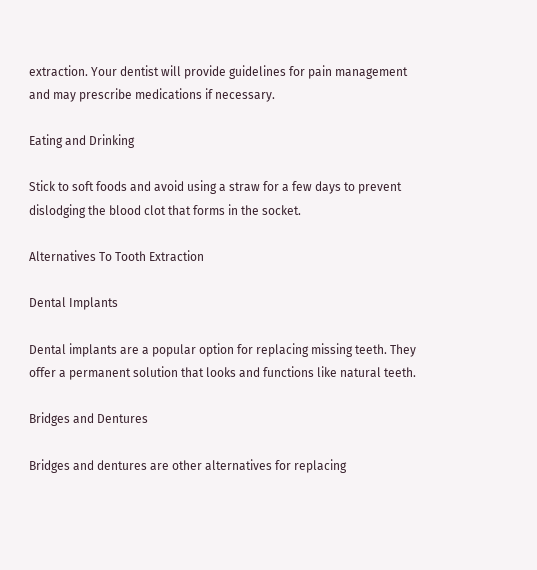extraction. Your dentist will provide guidelines for pain management and may prescribe medications if necessary.

Eating and Drinking

Stick to soft foods and avoid using a straw for a few days to prevent dislodging the blood clot that forms in the socket.

Alternatives To Tooth Extraction

Dental Implants

Dental implants are a popular option for replacing missing teeth. They offer a permanent solution that looks and functions like natural teeth.

Bridges and Dentures

Bridges and dentures are other alternatives for replacing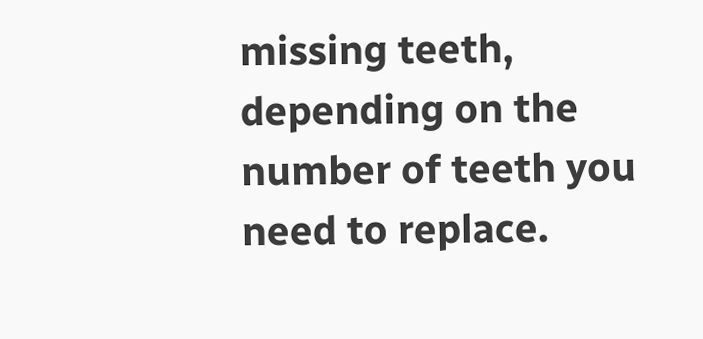missing teeth, depending on the number of teeth you need to replace.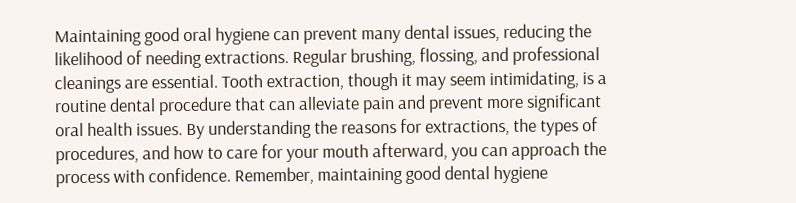Maintaining good oral hygiene can prevent many dental issues, reducing the likelihood of needing extractions. Regular brushing, flossing, and professional cleanings are essential. Tooth extraction, though it may seem intimidating, is a routine dental procedure that can alleviate pain and prevent more significant oral health issues. By understanding the reasons for extractions, the types of procedures, and how to care for your mouth afterward, you can approach the process with confidence. Remember, maintaining good dental hygiene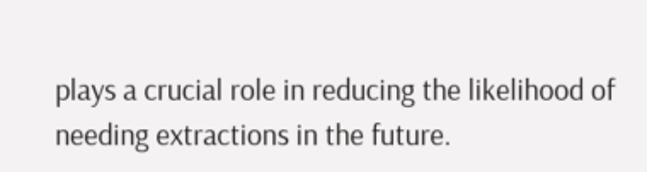plays a crucial role in reducing the likelihood of needing extractions in the future.